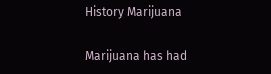History Marijuana

Marijuana has had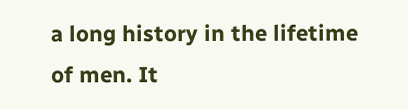a long history in the lifetime of men. It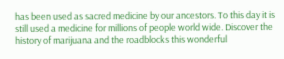has been used as sacred medicine by our ancestors. To this day it is still used a medicine for millions of people world wide. Discover the history of marijuana and the roadblocks this wonderful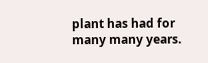plant has had for many many years.